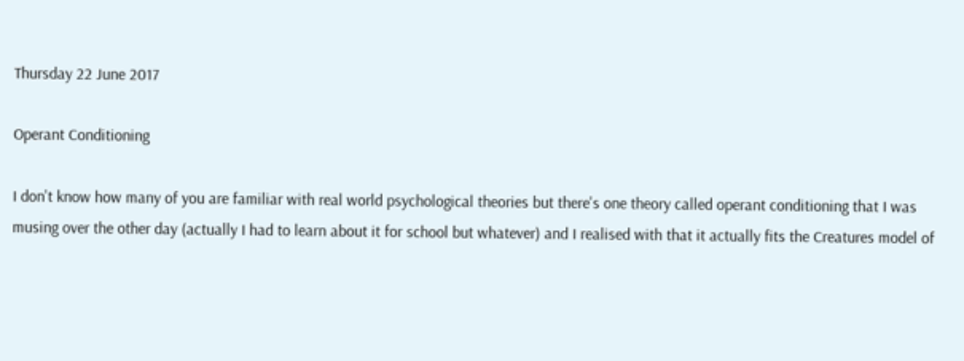Thursday 22 June 2017

Operant Conditioning

I don't know how many of you are familiar with real world psychological theories but there's one theory called operant conditioning that I was musing over the other day (actually I had to learn about it for school but whatever) and I realised with that it actually fits the Creatures model of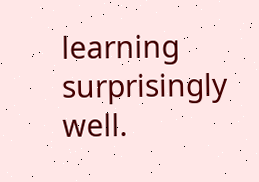learning surprisingly well.